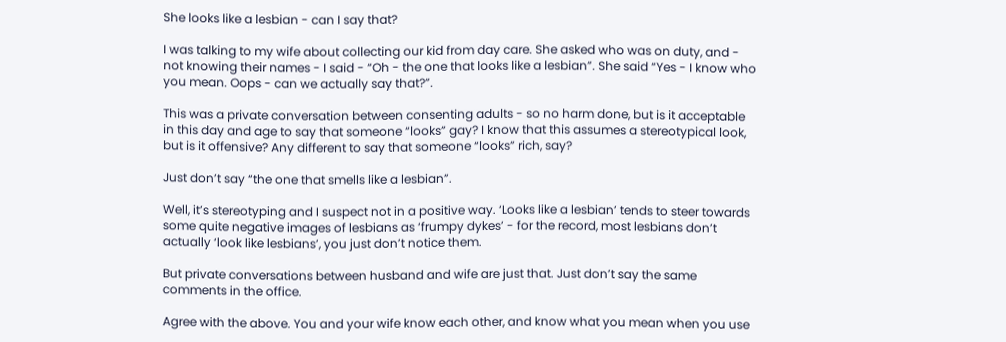She looks like a lesbian - can I say that?

I was talking to my wife about collecting our kid from day care. She asked who was on duty, and - not knowing their names - I said - “Oh - the one that looks like a lesbian”. She said “Yes - I know who you mean. Oops - can we actually say that?”.

This was a private conversation between consenting adults - so no harm done, but is it acceptable in this day and age to say that someone “looks” gay? I know that this assumes a stereotypical look, but is it offensive? Any different to say that someone “looks” rich, say?

Just don’t say “the one that smells like a lesbian”.

Well, it’s stereotyping and I suspect not in a positive way. ‘Looks like a lesbian’ tends to steer towards some quite negative images of lesbians as ‘frumpy dykes’ - for the record, most lesbians don’t actually ‘look like lesbians’, you just don’t notice them.

But private conversations between husband and wife are just that. Just don’t say the same comments in the office.

Agree with the above. You and your wife know each other, and know what you mean when you use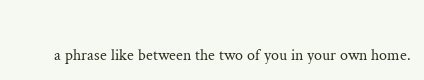a phrase like between the two of you in your own home.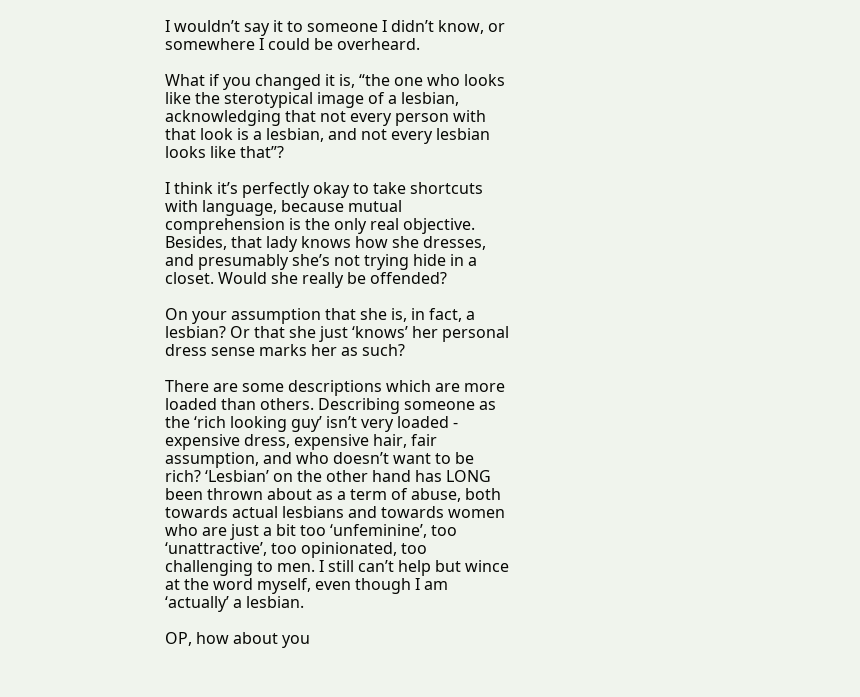I wouldn’t say it to someone I didn’t know, or somewhere I could be overheard.

What if you changed it is, “the one who looks like the sterotypical image of a lesbian, acknowledging that not every person with that look is a lesbian, and not every lesbian looks like that”?

I think it’s perfectly okay to take shortcuts with language, because mutual comprehension is the only real objective. Besides, that lady knows how she dresses, and presumably she’s not trying hide in a closet. Would she really be offended?

On your assumption that she is, in fact, a lesbian? Or that she just ‘knows’ her personal dress sense marks her as such?

There are some descriptions which are more loaded than others. Describing someone as the ‘rich looking guy’ isn’t very loaded - expensive dress, expensive hair, fair assumption, and who doesn’t want to be rich? ‘Lesbian’ on the other hand has LONG been thrown about as a term of abuse, both towards actual lesbians and towards women who are just a bit too ‘unfeminine’, too ‘unattractive’, too opinionated, too challenging to men. I still can’t help but wince at the word myself, even though I am ‘actually’ a lesbian.

OP, how about you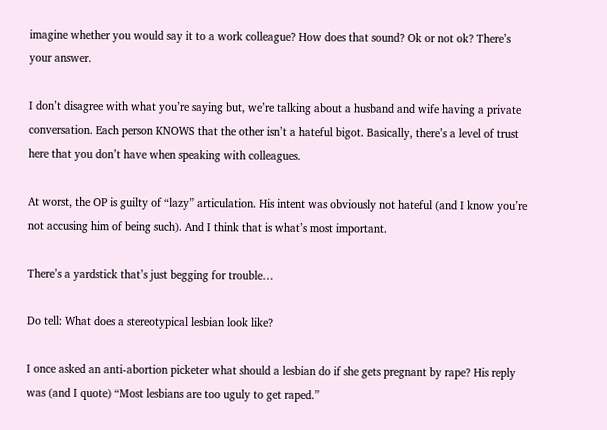imagine whether you would say it to a work colleague? How does that sound? Ok or not ok? There’s your answer.

I don’t disagree with what you’re saying but, we’re talking about a husband and wife having a private conversation. Each person KNOWS that the other isn’t a hateful bigot. Basically, there’s a level of trust here that you don’t have when speaking with colleagues.

At worst, the OP is guilty of “lazy” articulation. His intent was obviously not hateful (and I know you’re not accusing him of being such). And I think that is what’s most important.

There’s a yardstick that’s just begging for trouble…

Do tell: What does a stereotypical lesbian look like?

I once asked an anti-abortion picketer what should a lesbian do if she gets pregnant by rape? His reply was (and I quote) “Most lesbians are too uguly to get raped.”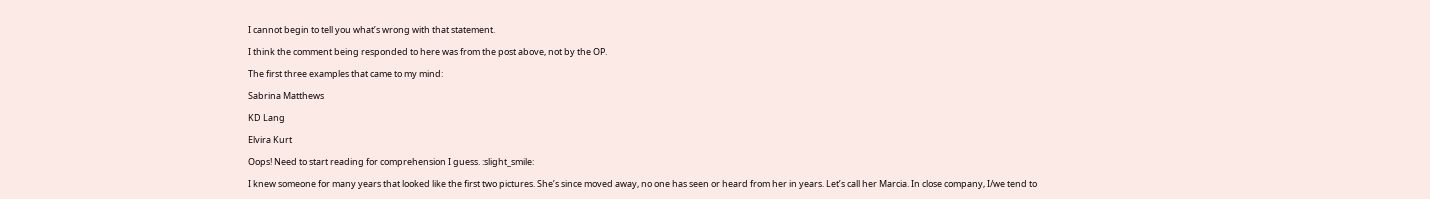I cannot begin to tell you what’s wrong with that statement.

I think the comment being responded to here was from the post above, not by the OP.

The first three examples that came to my mind:

Sabrina Matthews

KD Lang

Elvira Kurt

Oops! Need to start reading for comprehension I guess. :slight_smile:

I knew someone for many years that looked like the first two pictures. She’s since moved away, no one has seen or heard from her in years. Let’s call her Marcia. In close company, I/we tend to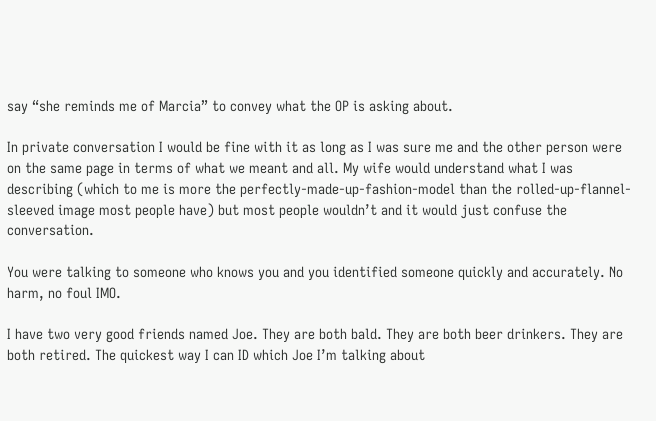say “she reminds me of Marcia” to convey what the OP is asking about.

In private conversation I would be fine with it as long as I was sure me and the other person were on the same page in terms of what we meant and all. My wife would understand what I was describing (which to me is more the perfectly-made-up-fashion-model than the rolled-up-flannel-sleeved image most people have) but most people wouldn’t and it would just confuse the conversation.

You were talking to someone who knows you and you identified someone quickly and accurately. No harm, no foul IMO.

I have two very good friends named Joe. They are both bald. They are both beer drinkers. They are both retired. The quickest way I can ID which Joe I’m talking about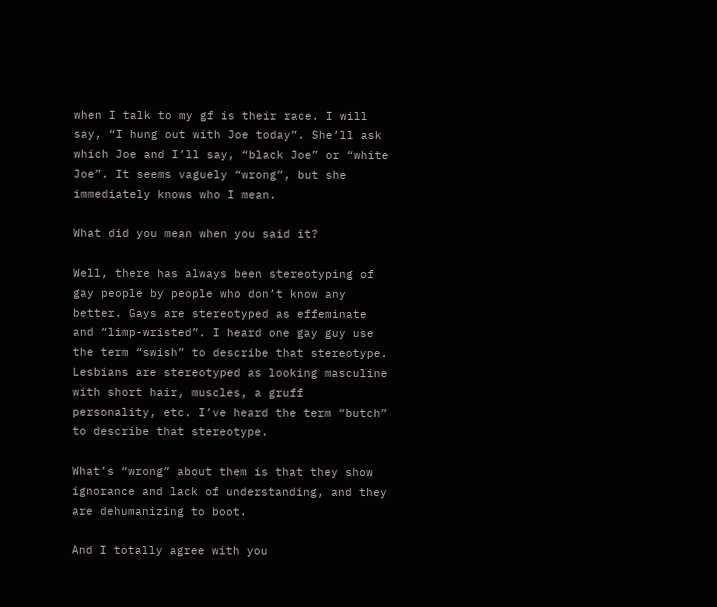when I talk to my gf is their race. I will say, “I hung out with Joe today”. She’ll ask which Joe and I’ll say, “black Joe” or “white Joe”. It seems vaguely “wrong”, but she immediately knows who I mean.

What did you mean when you said it?

Well, there has always been stereotyping of gay people by people who don’t know any better. Gays are stereotyped as effeminate and “limp-wristed”. I heard one gay guy use the term “swish” to describe that stereotype. Lesbians are stereotyped as looking masculine with short hair, muscles, a gruff personality, etc. I’ve heard the term “butch” to describe that stereotype.

What’s “wrong” about them is that they show ignorance and lack of understanding, and they are dehumanizing to boot.

And I totally agree with you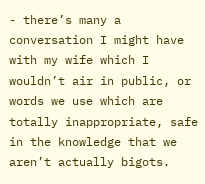- there’s many a conversation I might have with my wife which I wouldn’t air in public, or words we use which are totally inappropriate, safe in the knowledge that we aren’t actually bigots.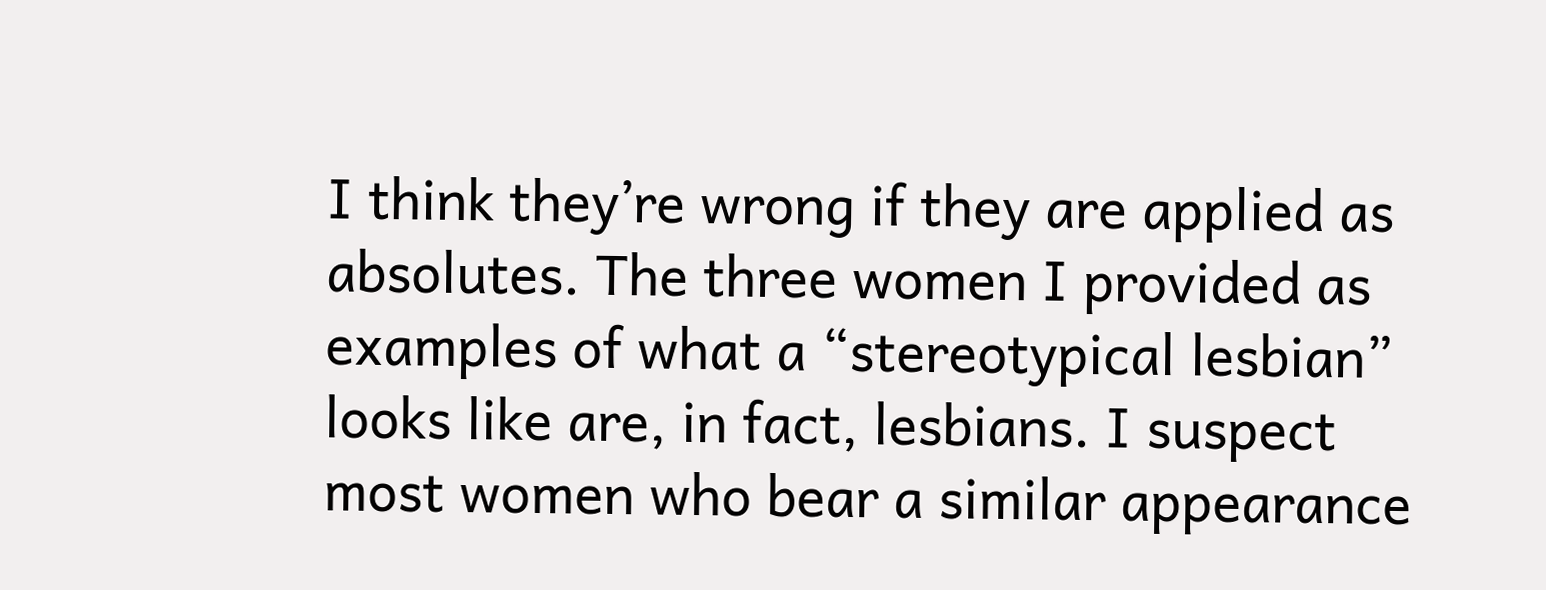I think they’re wrong if they are applied as absolutes. The three women I provided as examples of what a “stereotypical lesbian” looks like are, in fact, lesbians. I suspect most women who bear a similar appearance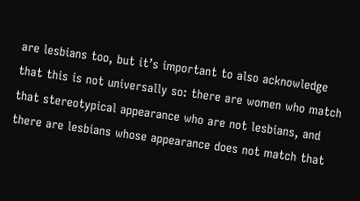are lesbians too, but it’s important to also acknowledge that this is not universally so: there are women who match that stereotypical appearance who are not lesbians, and there are lesbians whose appearance does not match that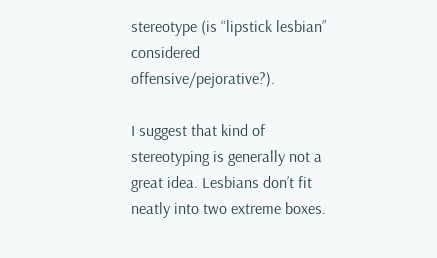stereotype (is “lipstick lesbian” considered offensive/pejorative?).

I suggest that kind of stereotyping is generally not a great idea. Lesbians don’t fit neatly into two extreme boxes.